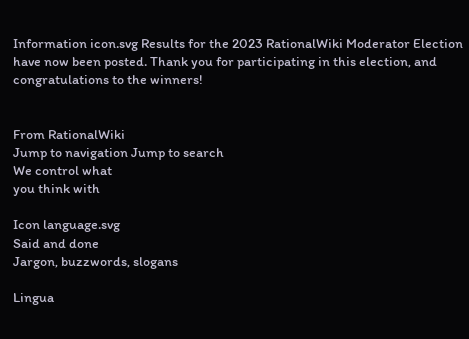Information icon.svg Results for the 2023 RationalWiki Moderator Election have now been posted. Thank you for participating in this election, and congratulations to the winners!


From RationalWiki
Jump to navigation Jump to search
We control what
you think with

Icon language.svg
Said and done
Jargon, buzzwords, slogans

Lingua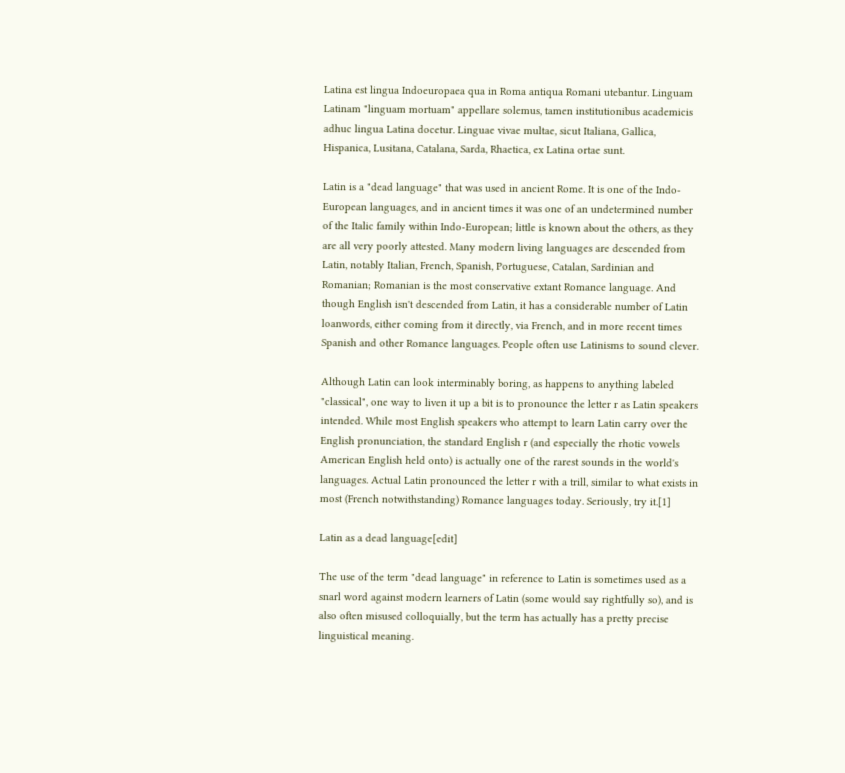Latina est lingua Indoeuropaea qua in Roma antiqua Romani utebantur. Linguam Latinam "linguam mortuam" appellare solemus, tamen institutionibus academicis adhuc lingua Latina docetur. Linguae vivae multae, sicut Italiana, Gallica, Hispanica, Lusitana, Catalana, Sarda, Rhaetica, ex Latina ortae sunt.

Latin is a "dead language" that was used in ancient Rome. It is one of the Indo-European languages, and in ancient times it was one of an undetermined number of the Italic family within Indo-European; little is known about the others, as they are all very poorly attested. Many modern living languages are descended from Latin, notably Italian, French, Spanish, Portuguese, Catalan, Sardinian and Romanian; Romanian is the most conservative extant Romance language. And though English isn't descended from Latin, it has a considerable number of Latin loanwords, either coming from it directly, via French, and in more recent times Spanish and other Romance languages. People often use Latinisms to sound clever.

Although Latin can look interminably boring, as happens to anything labeled "classical", one way to liven it up a bit is to pronounce the letter r as Latin speakers intended. While most English speakers who attempt to learn Latin carry over the English pronunciation, the standard English r (and especially the rhotic vowels American English held onto) is actually one of the rarest sounds in the world's languages. Actual Latin pronounced the letter r with a trill, similar to what exists in most (French notwithstanding) Romance languages today. Seriously, try it.[1]

Latin as a dead language[edit]

The use of the term "dead language" in reference to Latin is sometimes used as a snarl word against modern learners of Latin (some would say rightfully so), and is also often misused colloquially, but the term has actually has a pretty precise linguistical meaning.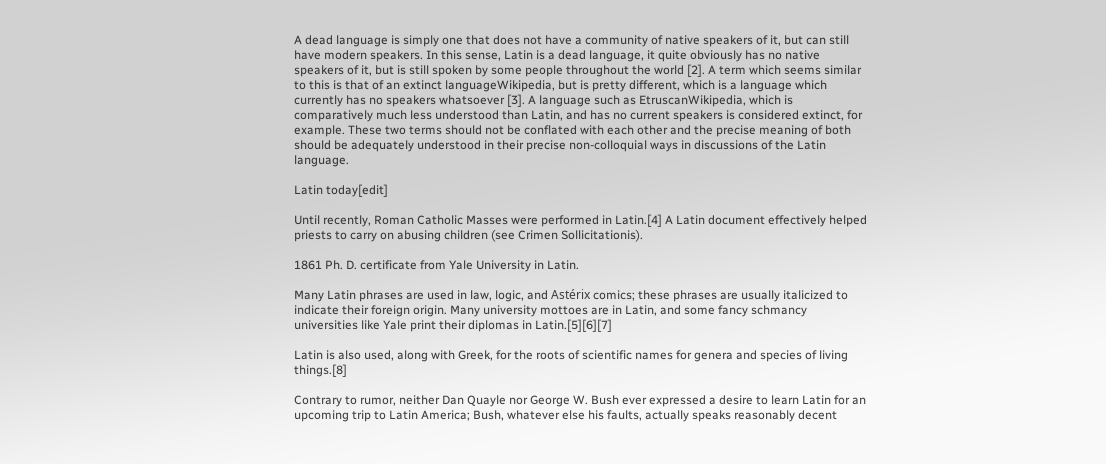A dead language is simply one that does not have a community of native speakers of it, but can still have modern speakers. In this sense, Latin is a dead language, it quite obviously has no native speakers of it, but is still spoken by some people throughout the world [2]. A term which seems similar to this is that of an extinct languageWikipedia, but is pretty different, which is a language which currently has no speakers whatsoever [3]. A language such as EtruscanWikipedia, which is comparatively much less understood than Latin, and has no current speakers is considered extinct, for example. These two terms should not be conflated with each other and the precise meaning of both should be adequately understood in their precise non-colloquial ways in discussions of the Latin language.

Latin today[edit]

Until recently, Roman Catholic Masses were performed in Latin.[4] A Latin document effectively helped priests to carry on abusing children (see Crimen Sollicitationis).

1861 Ph. D. certificate from Yale University in Latin.

Many Latin phrases are used in law, logic, and Astérix comics; these phrases are usually italicized to indicate their foreign origin. Many university mottoes are in Latin, and some fancy schmancy universities like Yale print their diplomas in Latin.[5][6][7]

Latin is also used, along with Greek, for the roots of scientific names for genera and species of living things.[8]

Contrary to rumor, neither Dan Quayle nor George W. Bush ever expressed a desire to learn Latin for an upcoming trip to Latin America; Bush, whatever else his faults, actually speaks reasonably decent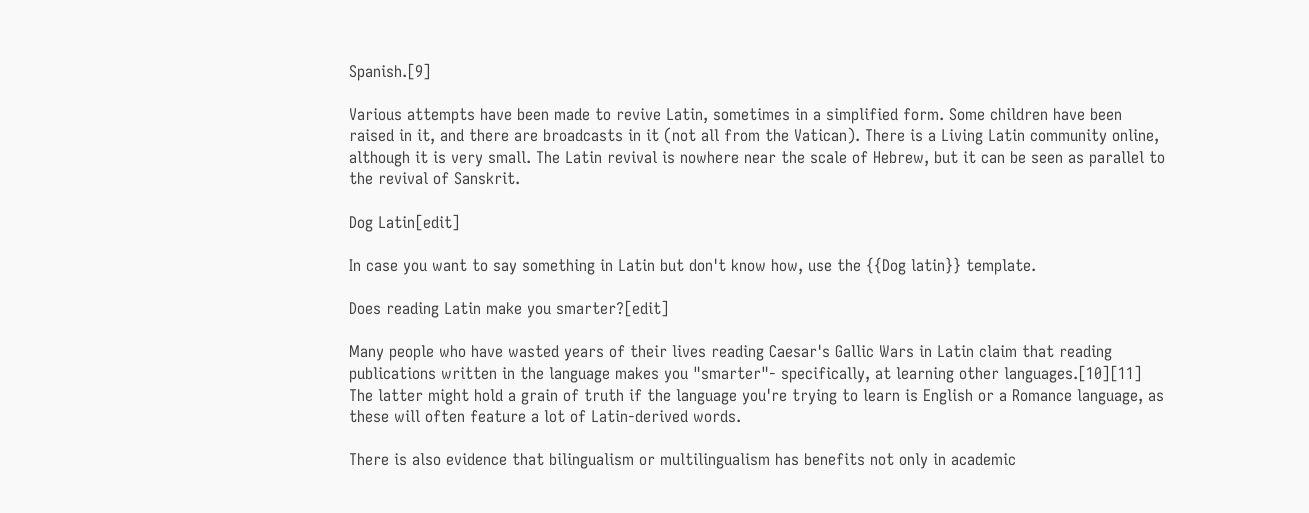Spanish.[9]

Various attempts have been made to revive Latin, sometimes in a simplified form. Some children have been raised in it, and there are broadcasts in it (not all from the Vatican). There is a Living Latin community online, although it is very small. The Latin revival is nowhere near the scale of Hebrew, but it can be seen as parallel to the revival of Sanskrit.

Dog Latin[edit]

In case you want to say something in Latin but don't know how, use the {{Dog latin}} template.

Does reading Latin make you smarter?[edit]

Many people who have wasted years of their lives reading Caesar's Gallic Wars in Latin claim that reading publications written in the language makes you "smarter"- specifically, at learning other languages.[10][11] The latter might hold a grain of truth if the language you're trying to learn is English or a Romance language, as these will often feature a lot of Latin-derived words.

There is also evidence that bilingualism or multilingualism has benefits not only in academic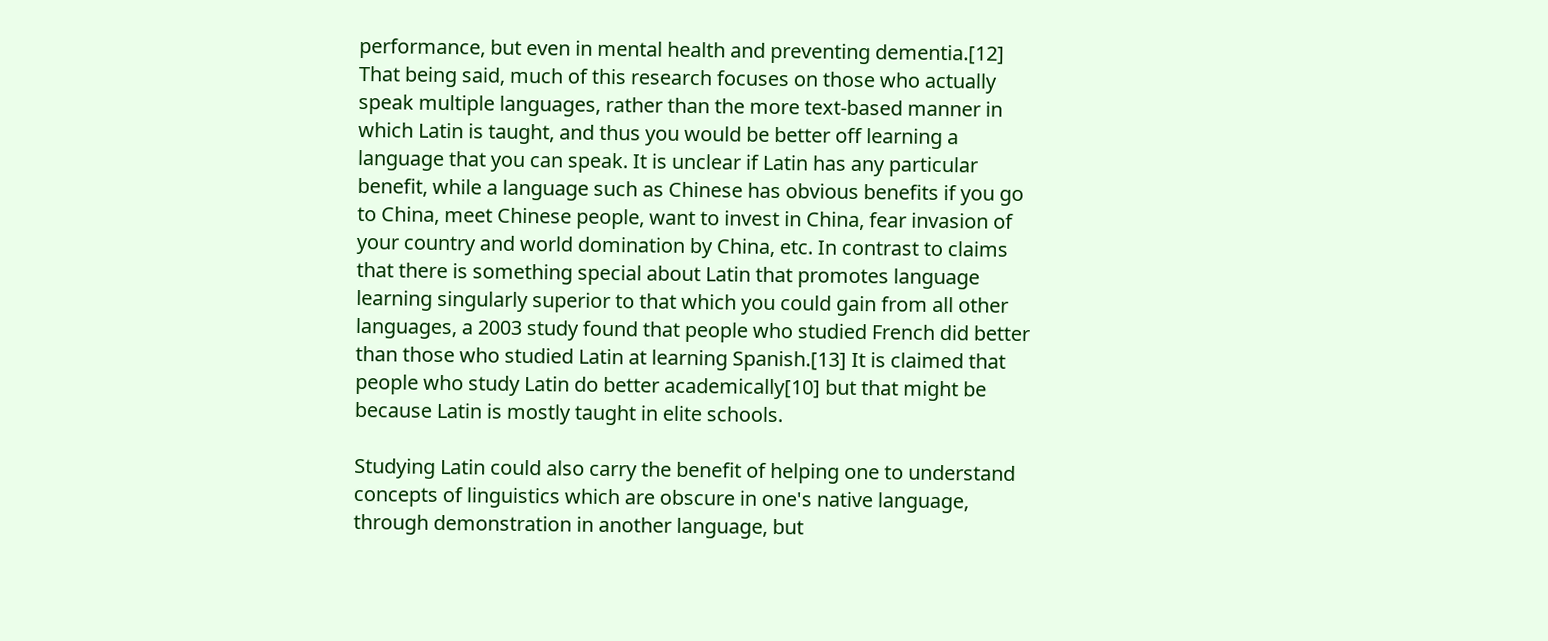performance, but even in mental health and preventing dementia.[12] That being said, much of this research focuses on those who actually speak multiple languages, rather than the more text-based manner in which Latin is taught, and thus you would be better off learning a language that you can speak. It is unclear if Latin has any particular benefit, while a language such as Chinese has obvious benefits if you go to China, meet Chinese people, want to invest in China, fear invasion of your country and world domination by China, etc. In contrast to claims that there is something special about Latin that promotes language learning singularly superior to that which you could gain from all other languages, a 2003 study found that people who studied French did better than those who studied Latin at learning Spanish.[13] It is claimed that people who study Latin do better academically[10] but that might be because Latin is mostly taught in elite schools.

Studying Latin could also carry the benefit of helping one to understand concepts of linguistics which are obscure in one's native language, through demonstration in another language, but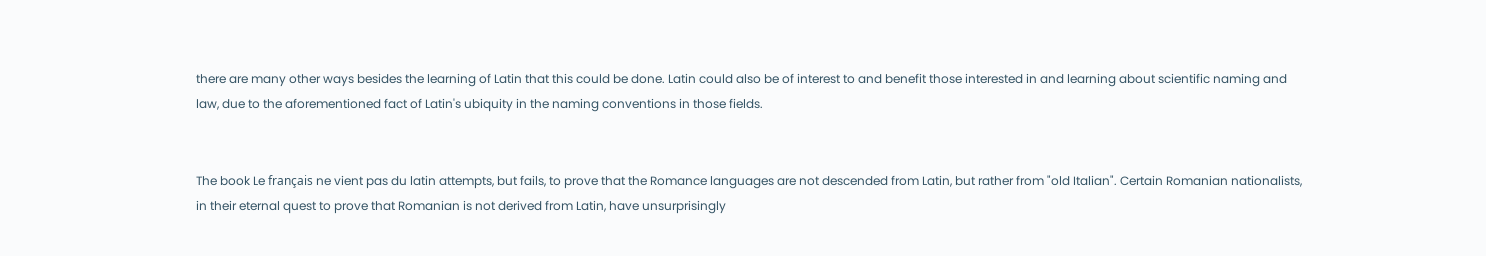there are many other ways besides the learning of Latin that this could be done. Latin could also be of interest to and benefit those interested in and learning about scientific naming and law, due to the aforementioned fact of Latin's ubiquity in the naming conventions in those fields.


The book Le français ne vient pas du latin attempts, but fails, to prove that the Romance languages are not descended from Latin, but rather from "old Italian". Certain Romanian nationalists, in their eternal quest to prove that Romanian is not derived from Latin, have unsurprisingly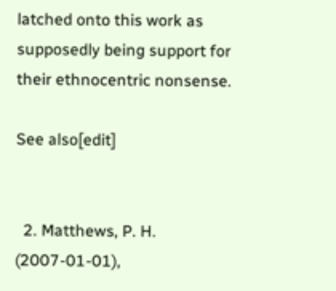latched onto this work as supposedly being support for their ethnocentric nonsense.

See also[edit]


  2. Matthews, P. H. (2007-01-01),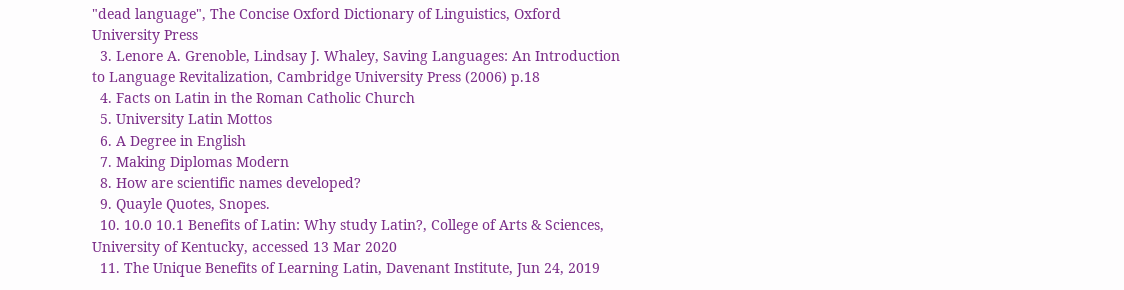"dead language", The Concise Oxford Dictionary of Linguistics, Oxford University Press
  3. Lenore A. Grenoble, Lindsay J. Whaley, Saving Languages: An Introduction to Language Revitalization, Cambridge University Press (2006) p.18
  4. Facts on Latin in the Roman Catholic Church
  5. University Latin Mottos
  6. A Degree in English
  7. Making Diplomas Modern
  8. How are scientific names developed?
  9. Quayle Quotes, Snopes.
  10. 10.0 10.1 Benefits of Latin: Why study Latin?, College of Arts & Sciences, University of Kentucky, accessed 13 Mar 2020
  11. The Unique Benefits of Learning Latin, Davenant Institute, Jun 24, 2019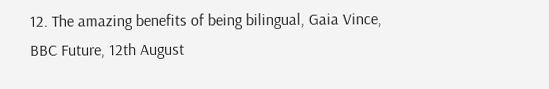12. The amazing benefits of being bilingual, Gaia Vince, BBC Future, 12th August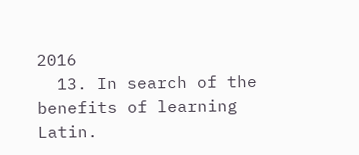2016
  13. In search of the benefits of learning Latin.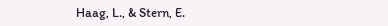Haag, L., & Stern, E.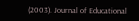(2003). Journal of Educational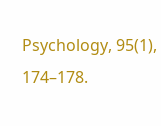Psychology, 95(1), 174–178.